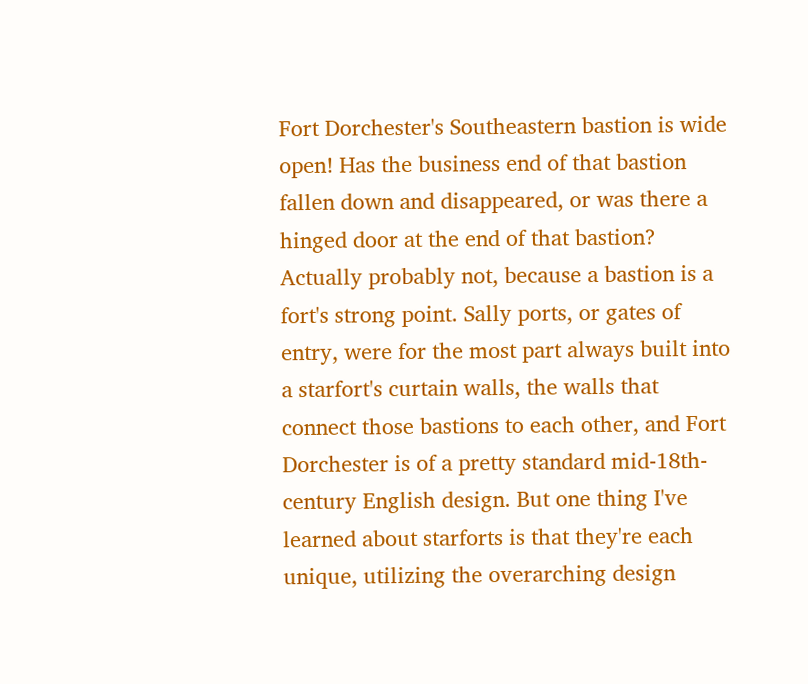Fort Dorchester's Southeastern bastion is wide open! Has the business end of that bastion fallen down and disappeared, or was there a hinged door at the end of that bastion? Actually probably not, because a bastion is a fort's strong point. Sally ports, or gates of entry, were for the most part always built into a starfort's curtain walls, the walls that connect those bastions to each other, and Fort Dorchester is of a pretty standard mid-18th-century English design. But one thing I've learned about starforts is that they're each unique, utilizing the overarching design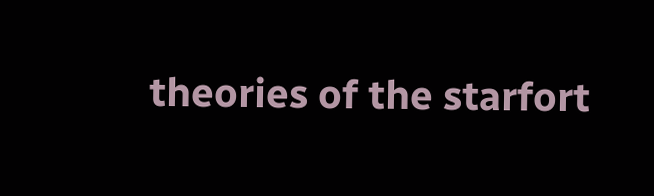theories of the starfort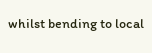whilst bending to local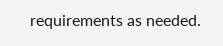requirements as needed.